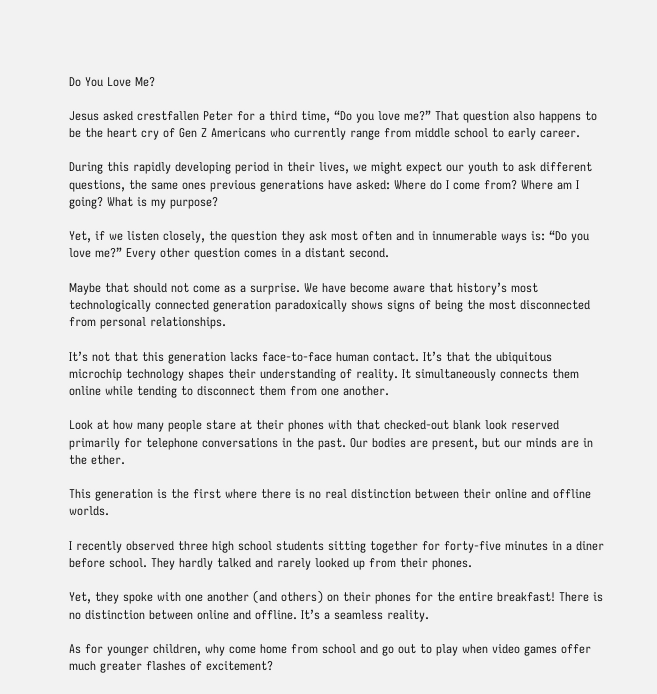Do You Love Me?

Jesus asked crestfallen Peter for a third time, “Do you love me?” That question also happens to be the heart cry of Gen Z Americans who currently range from middle school to early career.

During this rapidly developing period in their lives, we might expect our youth to ask different questions, the same ones previous generations have asked: Where do I come from? Where am I going? What is my purpose?

Yet, if we listen closely, the question they ask most often and in innumerable ways is: “Do you love me?” Every other question comes in a distant second.

Maybe that should not come as a surprise. We have become aware that history’s most technologically connected generation paradoxically shows signs of being the most disconnected from personal relationships.

It’s not that this generation lacks face-to-face human contact. It’s that the ubiquitous microchip technology shapes their understanding of reality. It simultaneously connects them online while tending to disconnect them from one another.

Look at how many people stare at their phones with that checked-out blank look reserved primarily for telephone conversations in the past. Our bodies are present, but our minds are in the ether.

This generation is the first where there is no real distinction between their online and offline worlds.

I recently observed three high school students sitting together for forty-five minutes in a diner before school. They hardly talked and rarely looked up from their phones.

Yet, they spoke with one another (and others) on their phones for the entire breakfast! There is no distinction between online and offline. It’s a seamless reality.

As for younger children, why come home from school and go out to play when video games offer much greater flashes of excitement?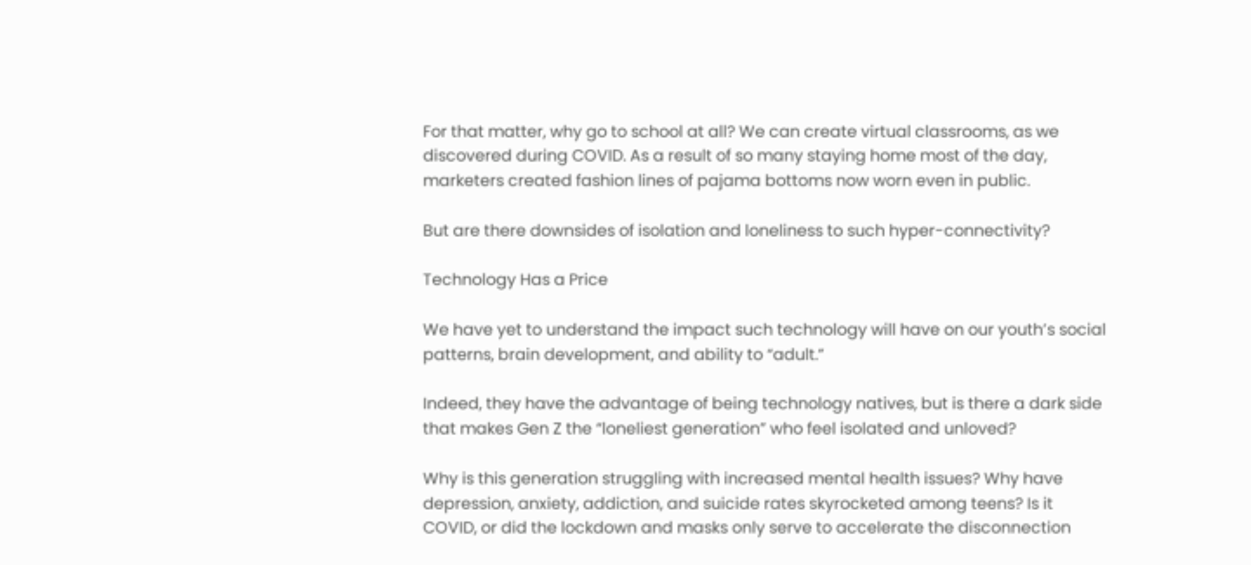For that matter, why go to school at all? We can create virtual classrooms, as we discovered during COVID. As a result of so many staying home most of the day, marketers created fashion lines of pajama bottoms now worn even in public.

But are there downsides of isolation and loneliness to such hyper-connectivity?

Technology Has a Price

We have yet to understand the impact such technology will have on our youth’s social patterns, brain development, and ability to “adult.”

Indeed, they have the advantage of being technology natives, but is there a dark side that makes Gen Z the “loneliest generation” who feel isolated and unloved?

Why is this generation struggling with increased mental health issues? Why have depression, anxiety, addiction, and suicide rates skyrocketed among teens? Is it COVID, or did the lockdown and masks only serve to accelerate the disconnection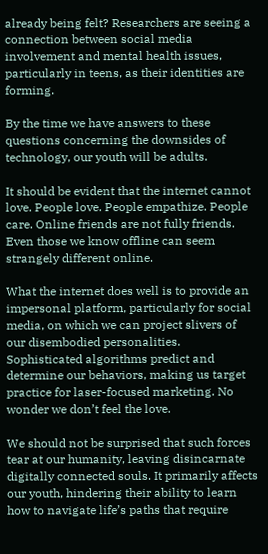already being felt? Researchers are seeing a connection between social media involvement and mental health issues, particularly in teens, as their identities are forming.

By the time we have answers to these questions concerning the downsides of technology, our youth will be adults.

It should be evident that the internet cannot love. People love. People empathize. People care. Online friends are not fully friends. Even those we know offline can seem strangely different online.

What the internet does well is to provide an impersonal platform, particularly for social media, on which we can project slivers of our disembodied personalities. Sophisticated algorithms predict and determine our behaviors, making us target practice for laser-focused marketing. No wonder we don’t feel the love.

We should not be surprised that such forces tear at our humanity, leaving disincarnate digitally connected souls. It primarily affects our youth, hindering their ability to learn how to navigate life’s paths that require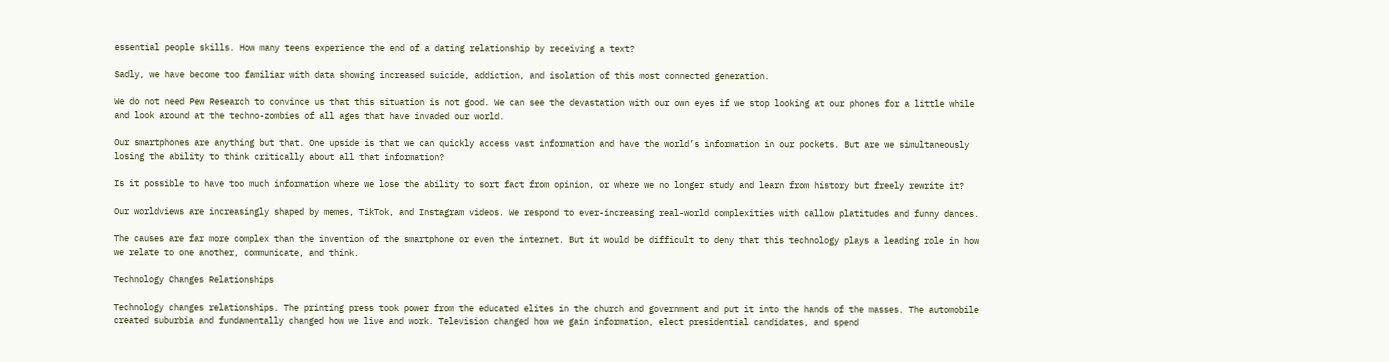essential people skills. How many teens experience the end of a dating relationship by receiving a text?

Sadly, we have become too familiar with data showing increased suicide, addiction, and isolation of this most connected generation.

We do not need Pew Research to convince us that this situation is not good. We can see the devastation with our own eyes if we stop looking at our phones for a little while and look around at the techno-zombies of all ages that have invaded our world.

Our smartphones are anything but that. One upside is that we can quickly access vast information and have the world’s information in our pockets. But are we simultaneously losing the ability to think critically about all that information?

Is it possible to have too much information where we lose the ability to sort fact from opinion, or where we no longer study and learn from history but freely rewrite it?

Our worldviews are increasingly shaped by memes, TikTok, and Instagram videos. We respond to ever-increasing real-world complexities with callow platitudes and funny dances.

The causes are far more complex than the invention of the smartphone or even the internet. But it would be difficult to deny that this technology plays a leading role in how we relate to one another, communicate, and think.

Technology Changes Relationships

Technology changes relationships. The printing press took power from the educated elites in the church and government and put it into the hands of the masses. The automobile created suburbia and fundamentally changed how we live and work. Television changed how we gain information, elect presidential candidates, and spend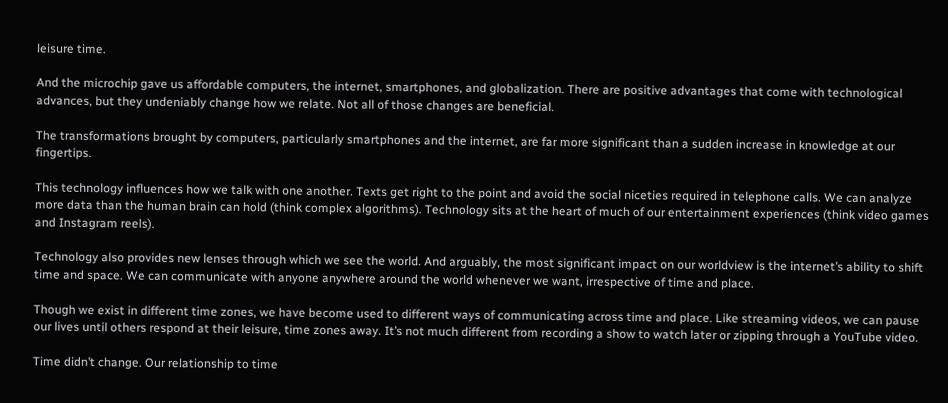leisure time.

And the microchip gave us affordable computers, the internet, smartphones, and globalization. There are positive advantages that come with technological advances, but they undeniably change how we relate. Not all of those changes are beneficial.

The transformations brought by computers, particularly smartphones and the internet, are far more significant than a sudden increase in knowledge at our fingertips.

This technology influences how we talk with one another. Texts get right to the point and avoid the social niceties required in telephone calls. We can analyze more data than the human brain can hold (think complex algorithms). Technology sits at the heart of much of our entertainment experiences (think video games and Instagram reels).

Technology also provides new lenses through which we see the world. And arguably, the most significant impact on our worldview is the internet’s ability to shift time and space. We can communicate with anyone anywhere around the world whenever we want, irrespective of time and place.

Though we exist in different time zones, we have become used to different ways of communicating across time and place. Like streaming videos, we can pause our lives until others respond at their leisure, time zones away. It’s not much different from recording a show to watch later or zipping through a YouTube video.

Time didn’t change. Our relationship to time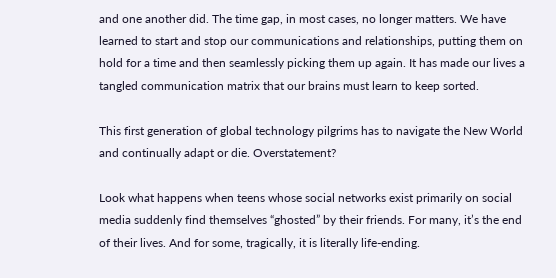and one another did. The time gap, in most cases, no longer matters. We have learned to start and stop our communications and relationships, putting them on hold for a time and then seamlessly picking them up again. It has made our lives a tangled communication matrix that our brains must learn to keep sorted.

This first generation of global technology pilgrims has to navigate the New World and continually adapt or die. Overstatement?

Look what happens when teens whose social networks exist primarily on social media suddenly find themselves “ghosted” by their friends. For many, it’s the end of their lives. And for some, tragically, it is literally life-ending.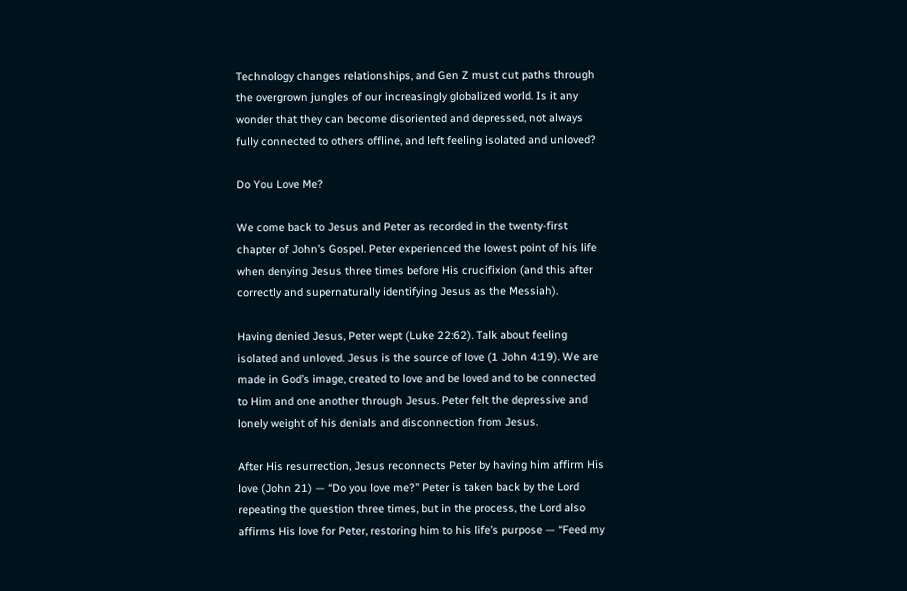Technology changes relationships, and Gen Z must cut paths through the overgrown jungles of our increasingly globalized world. Is it any wonder that they can become disoriented and depressed, not always fully connected to others offline, and left feeling isolated and unloved?

Do You Love Me?

We come back to Jesus and Peter as recorded in the twenty-first chapter of John’s Gospel. Peter experienced the lowest point of his life when denying Jesus three times before His crucifixion (and this after correctly and supernaturally identifying Jesus as the Messiah).

Having denied Jesus, Peter wept (Luke 22:62). Talk about feeling isolated and unloved. Jesus is the source of love (1 John 4:19). We are made in God’s image, created to love and be loved and to be connected to Him and one another through Jesus. Peter felt the depressive and lonely weight of his denials and disconnection from Jesus.

After His resurrection, Jesus reconnects Peter by having him affirm His love (John 21) — “Do you love me?” Peter is taken back by the Lord repeating the question three times, but in the process, the Lord also affirms His love for Peter, restoring him to his life’s purpose — “Feed my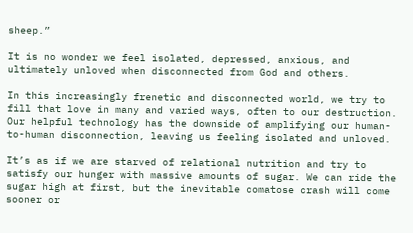sheep.”

It is no wonder we feel isolated, depressed, anxious, and ultimately unloved when disconnected from God and others.

In this increasingly frenetic and disconnected world, we try to fill that love in many and varied ways, often to our destruction. Our helpful technology has the downside of amplifying our human-to-human disconnection, leaving us feeling isolated and unloved.

It’s as if we are starved of relational nutrition and try to satisfy our hunger with massive amounts of sugar. We can ride the sugar high at first, but the inevitable comatose crash will come sooner or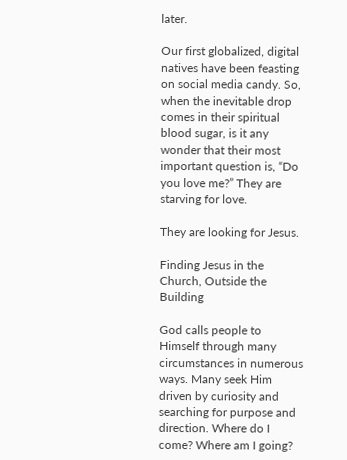later.

Our first globalized, digital natives have been feasting on social media candy. So, when the inevitable drop comes in their spiritual blood sugar, is it any wonder that their most important question is, “Do you love me?” They are starving for love.

They are looking for Jesus.

Finding Jesus in the Church, Outside the Building

God calls people to Himself through many circumstances in numerous ways. Many seek Him driven by curiosity and searching for purpose and direction. Where do I come? Where am I going?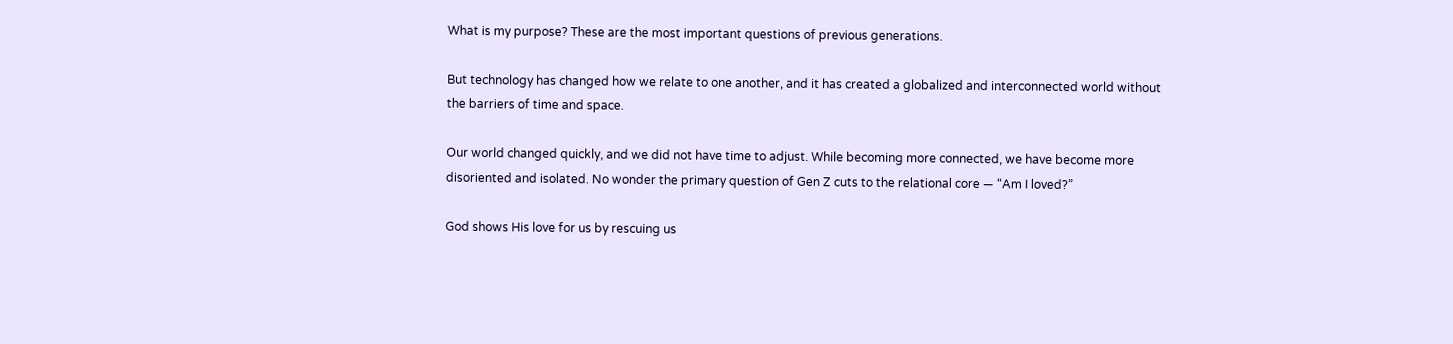What is my purpose? These are the most important questions of previous generations.

But technology has changed how we relate to one another, and it has created a globalized and interconnected world without the barriers of time and space.

Our world changed quickly, and we did not have time to adjust. While becoming more connected, we have become more disoriented and isolated. No wonder the primary question of Gen Z cuts to the relational core — “Am I loved?”

God shows His love for us by rescuing us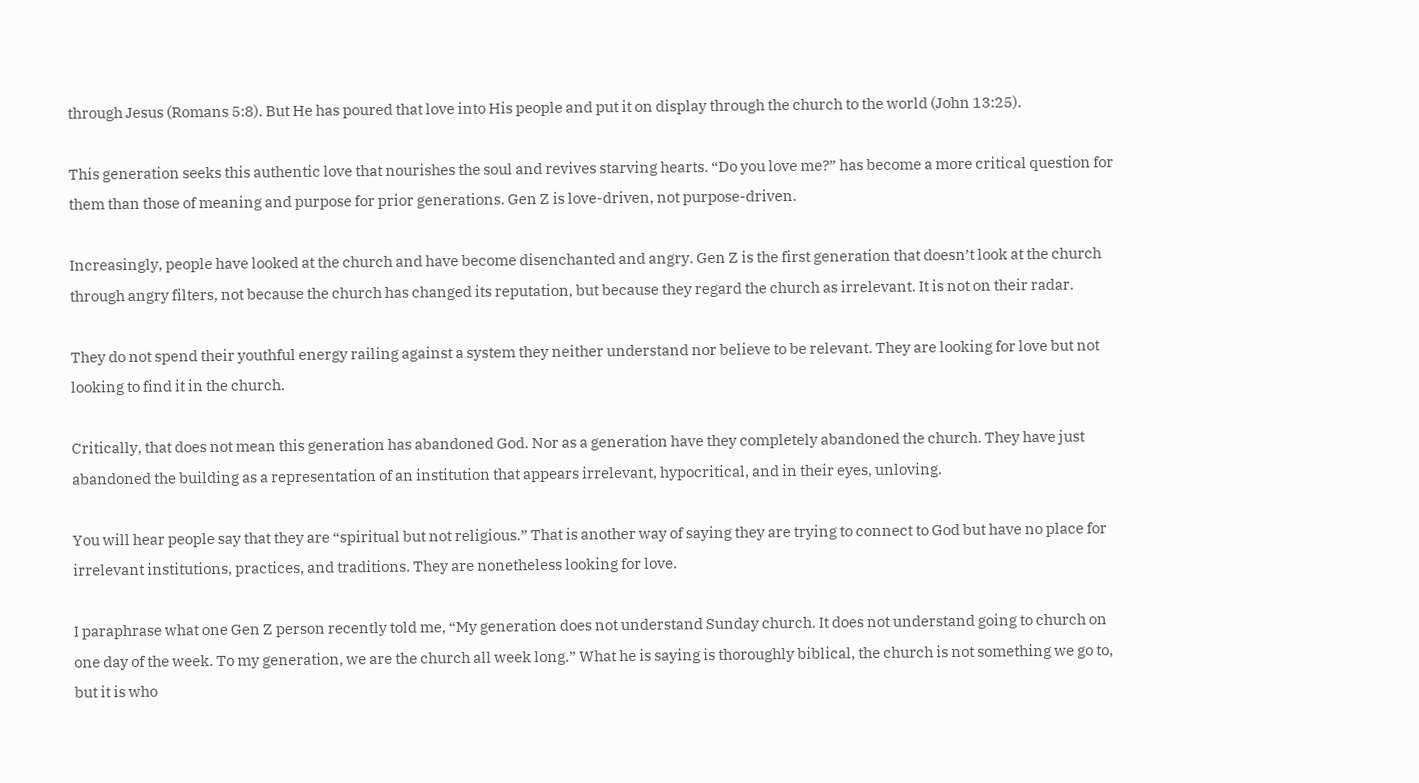through Jesus (Romans 5:8). But He has poured that love into His people and put it on display through the church to the world (John 13:25).

This generation seeks this authentic love that nourishes the soul and revives starving hearts. “Do you love me?” has become a more critical question for them than those of meaning and purpose for prior generations. Gen Z is love-driven, not purpose-driven.

Increasingly, people have looked at the church and have become disenchanted and angry. Gen Z is the first generation that doesn’t look at the church through angry filters, not because the church has changed its reputation, but because they regard the church as irrelevant. It is not on their radar.

They do not spend their youthful energy railing against a system they neither understand nor believe to be relevant. They are looking for love but not looking to find it in the church.

Critically, that does not mean this generation has abandoned God. Nor as a generation have they completely abandoned the church. They have just abandoned the building as a representation of an institution that appears irrelevant, hypocritical, and in their eyes, unloving.

You will hear people say that they are “spiritual but not religious.” That is another way of saying they are trying to connect to God but have no place for irrelevant institutions, practices, and traditions. They are nonetheless looking for love.

I paraphrase what one Gen Z person recently told me, “My generation does not understand Sunday church. It does not understand going to church on one day of the week. To my generation, we are the church all week long.” What he is saying is thoroughly biblical, the church is not something we go to, but it is who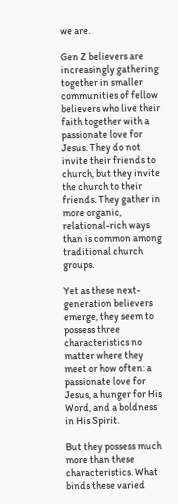we are.

Gen Z believers are increasingly gathering together in smaller communities of fellow believers who live their faith together with a passionate love for Jesus. They do not invite their friends to church, but they invite the church to their friends. They gather in more organic, relational-rich ways than is common among traditional church groups.

Yet as these next-generation believers emerge, they seem to possess three characteristics no matter where they meet or how often: a passionate love for Jesus, a hunger for His Word, and a boldness in His Spirit.

But they possess much more than these characteristics. What binds these varied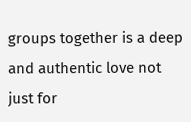groups together is a deep and authentic love not just for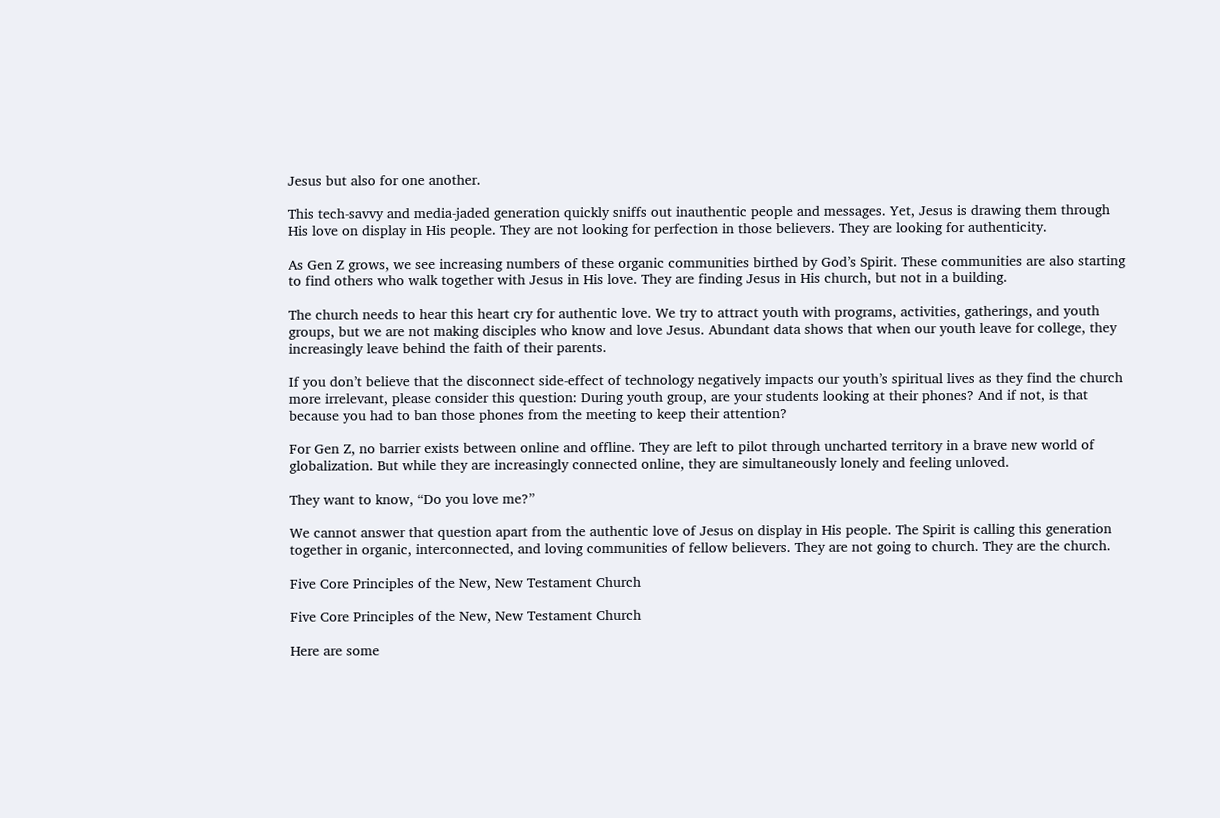Jesus but also for one another.

This tech-savvy and media-jaded generation quickly sniffs out inauthentic people and messages. Yet, Jesus is drawing them through His love on display in His people. They are not looking for perfection in those believers. They are looking for authenticity.

As Gen Z grows, we see increasing numbers of these organic communities birthed by God’s Spirit. These communities are also starting to find others who walk together with Jesus in His love. They are finding Jesus in His church, but not in a building.

The church needs to hear this heart cry for authentic love. We try to attract youth with programs, activities, gatherings, and youth groups, but we are not making disciples who know and love Jesus. Abundant data shows that when our youth leave for college, they increasingly leave behind the faith of their parents.

If you don’t believe that the disconnect side-effect of technology negatively impacts our youth’s spiritual lives as they find the church more irrelevant, please consider this question: During youth group, are your students looking at their phones? And if not, is that because you had to ban those phones from the meeting to keep their attention?

For Gen Z, no barrier exists between online and offline. They are left to pilot through uncharted territory in a brave new world of globalization. But while they are increasingly connected online, they are simultaneously lonely and feeling unloved.

They want to know, “Do you love me?”

We cannot answer that question apart from the authentic love of Jesus on display in His people. The Spirit is calling this generation together in organic, interconnected, and loving communities of fellow believers. They are not going to church. They are the church.

Five Core Principles of the New, New Testament Church

Five Core Principles of the New, New Testament Church

Here are some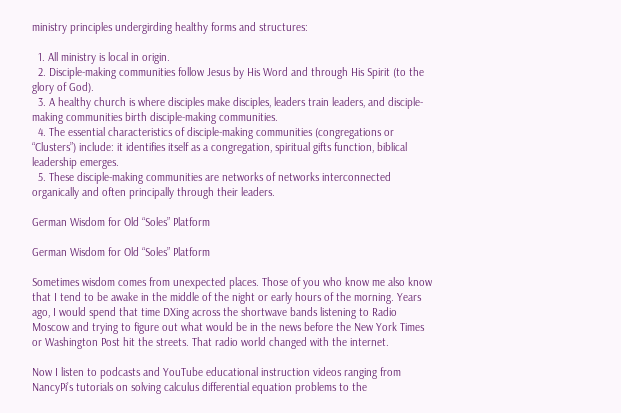ministry principles undergirding healthy forms and structures:

  1. All ministry is local in origin.
  2. Disciple-making communities follow Jesus by His Word and through His Spirit (to the glory of God).
  3. A healthy church is where disciples make disciples, leaders train leaders, and disciple-making communities birth disciple-making communities.
  4. The essential characteristics of disciple-making communities (congregations or “Clusters”) include: it identifies itself as a congregation, spiritual gifts function, biblical leadership emerges.
  5. These disciple-making communities are networks of networks interconnected organically and often principally through their leaders.

German Wisdom for Old “Soles” Platform

German Wisdom for Old “Soles” Platform

Sometimes wisdom comes from unexpected places. Those of you who know me also know that I tend to be awake in the middle of the night or early hours of the morning. Years ago, I would spend that time DXing across the shortwave bands listening to Radio Moscow and trying to figure out what would be in the news before the New York Times or Washington Post hit the streets. That radio world changed with the internet.

Now I listen to podcasts and YouTube educational instruction videos ranging from NancyPi’s tutorials on solving calculus differential equation problems to the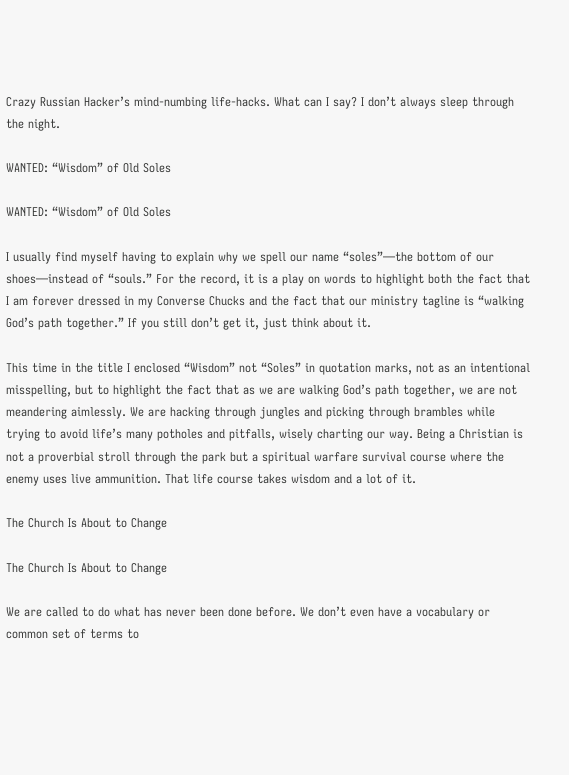Crazy Russian Hacker’s mind-numbing life-hacks. What can I say? I don’t always sleep through the night.

WANTED: “Wisdom” of Old Soles

WANTED: “Wisdom” of Old Soles

I usually find myself having to explain why we spell our name “soles”—the bottom of our shoes—instead of “souls.” For the record, it is a play on words to highlight both the fact that I am forever dressed in my Converse Chucks and the fact that our ministry tagline is “walking God’s path together.” If you still don’t get it, just think about it.

This time in the title I enclosed “Wisdom” not “Soles” in quotation marks, not as an intentional misspelling, but to highlight the fact that as we are walking God’s path together, we are not meandering aimlessly. We are hacking through jungles and picking through brambles while trying to avoid life’s many potholes and pitfalls, wisely charting our way. Being a Christian is not a proverbial stroll through the park but a spiritual warfare survival course where the enemy uses live ammunition. That life course takes wisdom and a lot of it.

The Church Is About to Change

The Church Is About to Change

We are called to do what has never been done before. We don’t even have a vocabulary or common set of terms to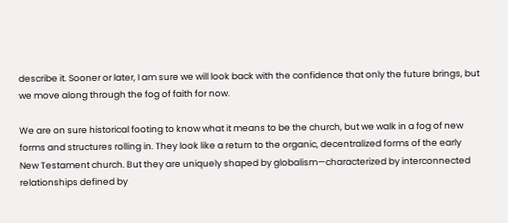describe it. Sooner or later, I am sure we will look back with the confidence that only the future brings, but we move along through the fog of faith for now.

We are on sure historical footing to know what it means to be the church, but we walk in a fog of new forms and structures rolling in. They look like a return to the organic, decentralized forms of the early New Testament church. But they are uniquely shaped by globalism—characterized by interconnected relationships defined by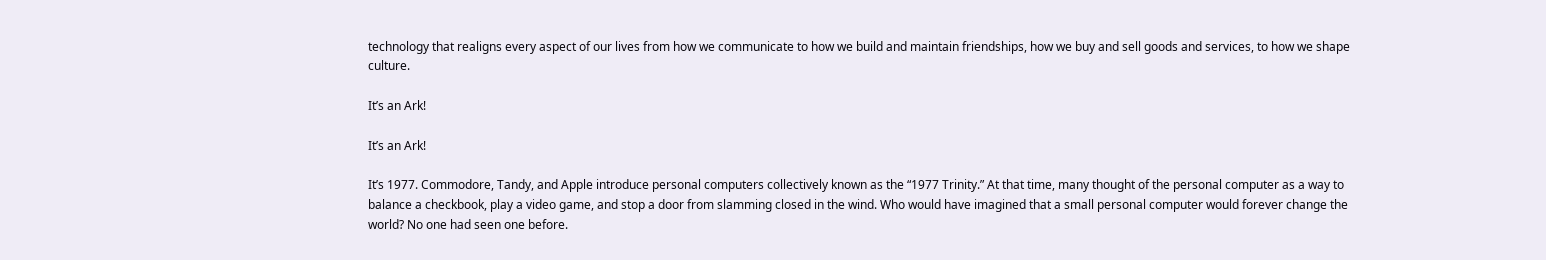technology that realigns every aspect of our lives from how we communicate to how we build and maintain friendships, how we buy and sell goods and services, to how we shape culture.

It’s an Ark!

It’s an Ark!

It’s 1977. Commodore, Tandy, and Apple introduce personal computers collectively known as the “1977 Trinity.” At that time, many thought of the personal computer as a way to balance a checkbook, play a video game, and stop a door from slamming closed in the wind. Who would have imagined that a small personal computer would forever change the world? No one had seen one before.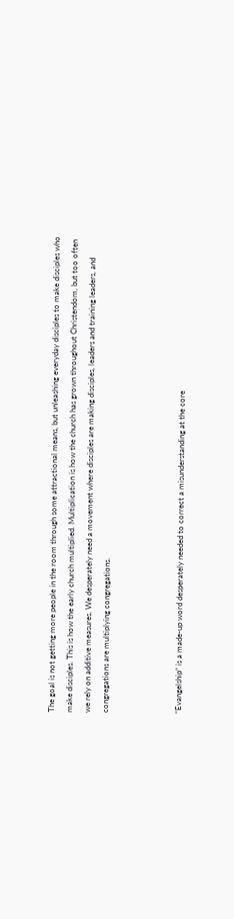The goal is not getting more people in the room through some attractional means, but unleashing everyday disciples to make disciples who make disciples. This is how the early church multiplied. Multiplication is how the church has grown throughout Christendom, but too often we rely on additive measures. We desperately need a movement where disciples are making disciples, leaders and training leaders, and congregations are multiplying congregations.



“Evangelship” is a made-up word desperately needed to correct a misunderstanding at the core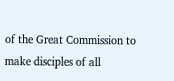of the Great Commission to make disciples of all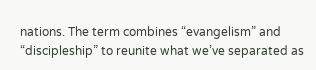nations. The term combines “evangelism” and “discipleship” to reunite what we’ve separated as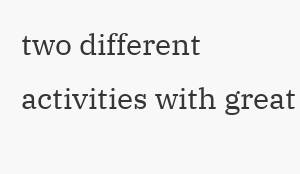two different activities with great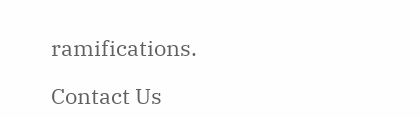ramifications.

Contact Us